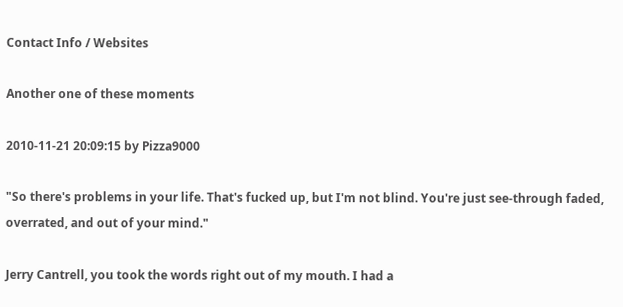Contact Info / Websites

Another one of these moments

2010-11-21 20:09:15 by Pizza9000

"So there's problems in your life. That's fucked up, but I'm not blind. You're just see-through faded, overrated, and out of your mind."

Jerry Cantrell, you took the words right out of my mouth. I had a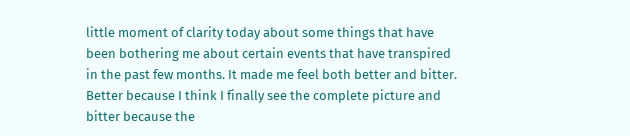little moment of clarity today about some things that have been bothering me about certain events that have transpired in the past few months. It made me feel both better and bitter. Better because I think I finally see the complete picture and bitter because the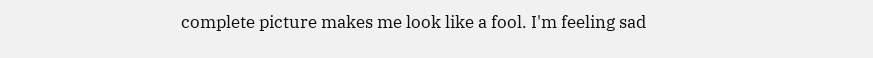complete picture makes me look like a fool. I'm feeling sad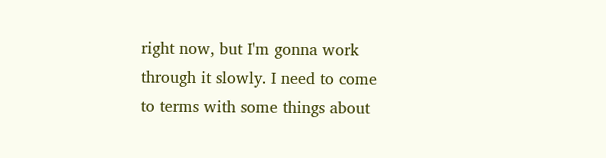right now, but I'm gonna work through it slowly. I need to come to terms with some things about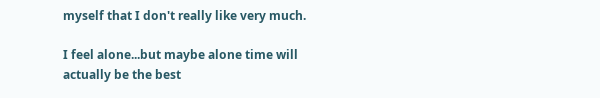myself that I don't really like very much.

I feel alone...but maybe alone time will actually be the best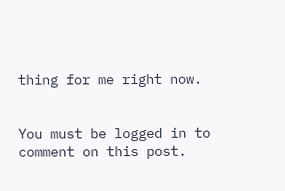thing for me right now.


You must be logged in to comment on this post.